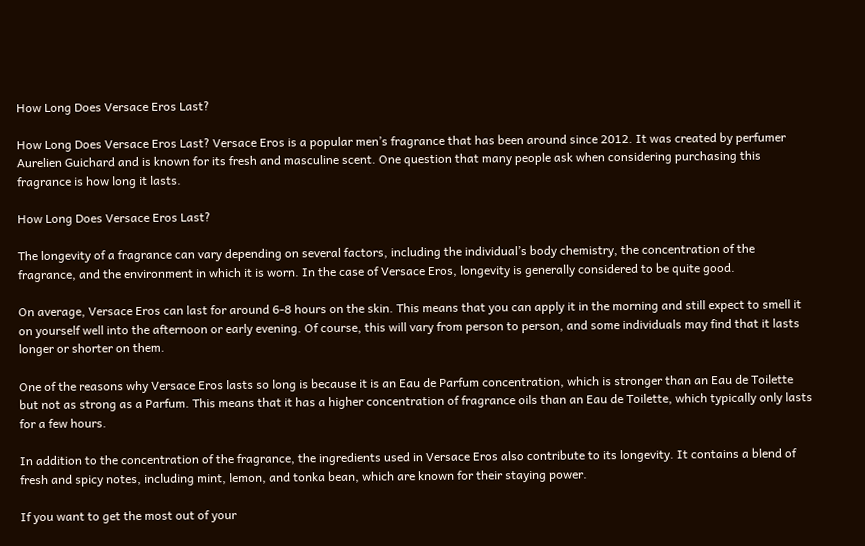How Long Does Versace Eros Last?

How Long Does Versace Eros Last? Versace Eros is a popular men’s fragrance that has been around since 2012. It was created by perfumer Aurelien Guichard and is known for its fresh and masculine scent. One question that many people ask when considering purchasing this fragrance is how long it lasts.

How Long Does Versace Eros Last?

The longevity of a fragrance can vary depending on several factors, including the individual’s body chemistry, the concentration of the fragrance, and the environment in which it is worn. In the case of Versace Eros, longevity is generally considered to be quite good.

On average, Versace Eros can last for around 6-8 hours on the skin. This means that you can apply it in the morning and still expect to smell it on yourself well into the afternoon or early evening. Of course, this will vary from person to person, and some individuals may find that it lasts longer or shorter on them.

One of the reasons why Versace Eros lasts so long is because it is an Eau de Parfum concentration, which is stronger than an Eau de Toilette but not as strong as a Parfum. This means that it has a higher concentration of fragrance oils than an Eau de Toilette, which typically only lasts for a few hours.

In addition to the concentration of the fragrance, the ingredients used in Versace Eros also contribute to its longevity. It contains a blend of fresh and spicy notes, including mint, lemon, and tonka bean, which are known for their staying power.

If you want to get the most out of your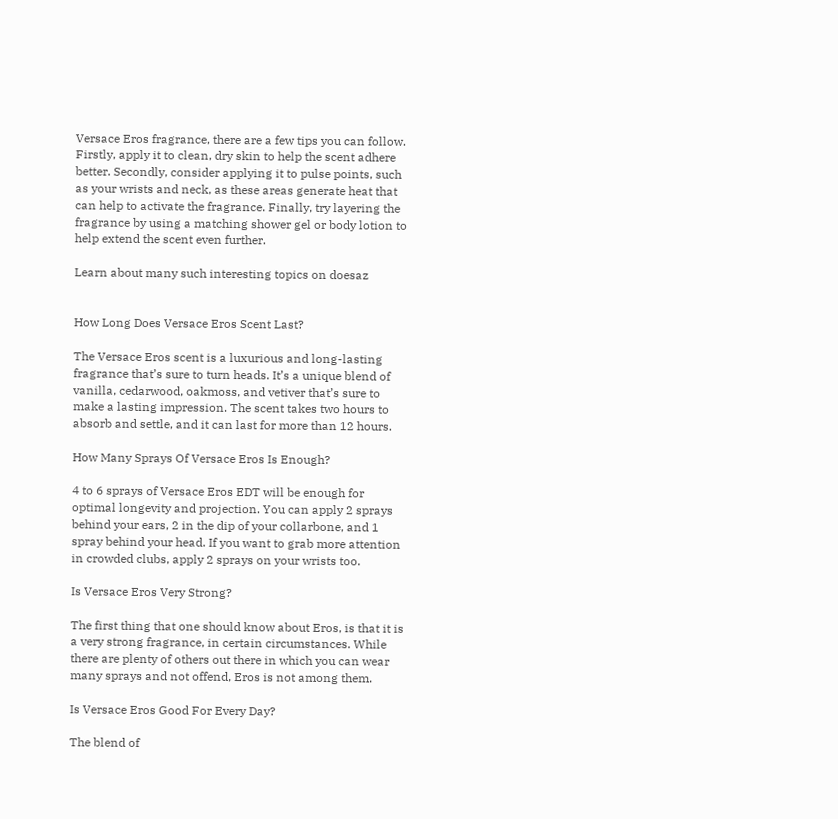Versace Eros fragrance, there are a few tips you can follow. Firstly, apply it to clean, dry skin to help the scent adhere better. Secondly, consider applying it to pulse points, such as your wrists and neck, as these areas generate heat that can help to activate the fragrance. Finally, try layering the fragrance by using a matching shower gel or body lotion to help extend the scent even further.

Learn about many such interesting topics on doesaz


How Long Does Versace Eros Scent Last?

The Versace Eros scent is a luxurious and long-lasting fragrance that’s sure to turn heads. It’s a unique blend of vanilla, cedarwood, oakmoss, and vetiver that’s sure to make a lasting impression. The scent takes two hours to absorb and settle, and it can last for more than 12 hours.

How Many Sprays Of Versace Eros Is Enough?

4 to 6 sprays of Versace Eros EDT will be enough for optimal longevity and projection. You can apply 2 sprays behind your ears, 2 in the dip of your collarbone, and 1 spray behind your head. If you want to grab more attention in crowded clubs, apply 2 sprays on your wrists too.

Is Versace Eros Very Strong?

The first thing that one should know about Eros, is that it is a very strong fragrance, in certain circumstances. While there are plenty of others out there in which you can wear many sprays and not offend, Eros is not among them.

Is Versace Eros Good For Every Day?

The blend of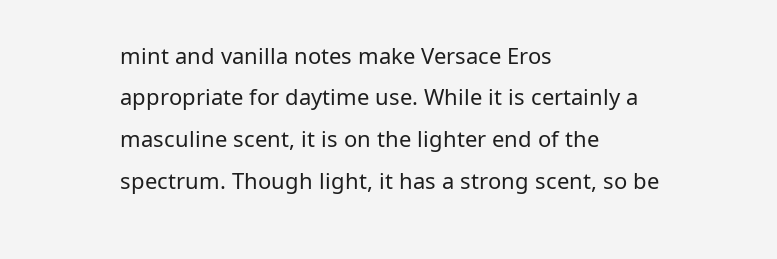mint and vanilla notes make Versace Eros appropriate for daytime use. While it is certainly a masculine scent, it is on the lighter end of the spectrum. Though light, it has a strong scent, so be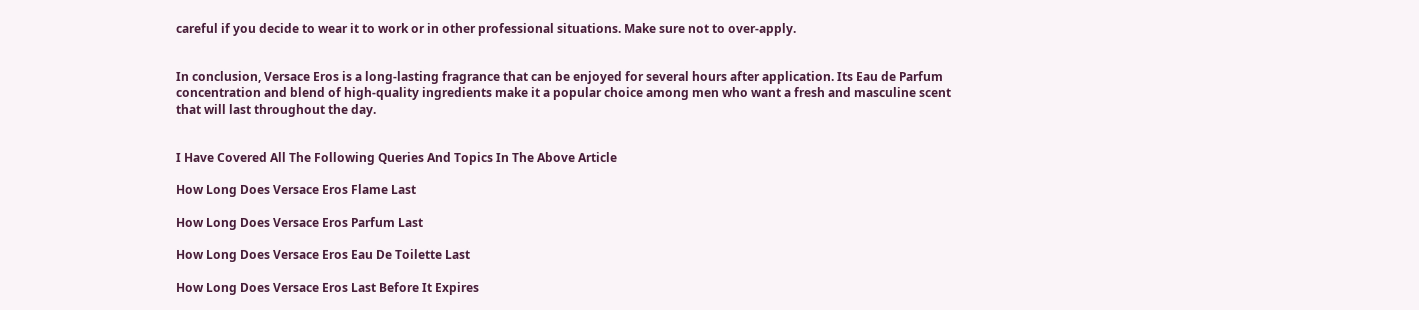careful if you decide to wear it to work or in other professional situations. Make sure not to over-apply.


In conclusion, Versace Eros is a long-lasting fragrance that can be enjoyed for several hours after application. Its Eau de Parfum concentration and blend of high-quality ingredients make it a popular choice among men who want a fresh and masculine scent that will last throughout the day.


I Have Covered All The Following Queries And Topics In The Above Article

How Long Does Versace Eros Flame Last

How Long Does Versace Eros Parfum Last

How Long Does Versace Eros Eau De Toilette Last

How Long Does Versace Eros Last Before It Expires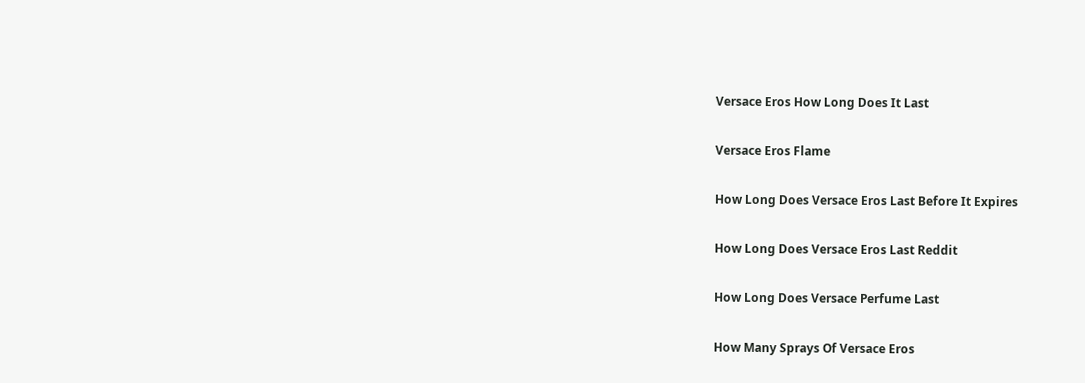Versace Eros How Long Does It Last

Versace Eros Flame

How Long Does Versace Eros Last Before It Expires

How Long Does Versace Eros Last Reddit

How Long Does Versace Perfume Last

How Many Sprays Of Versace Eros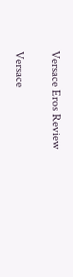Versace Eros Review

Versace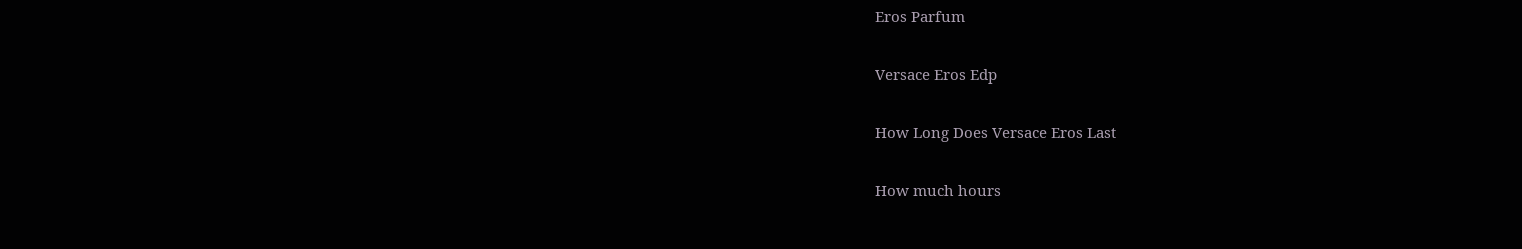Eros Parfum

Versace Eros Edp

How Long Does Versace Eros Last

How much hours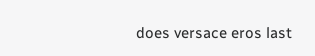does versace eros last